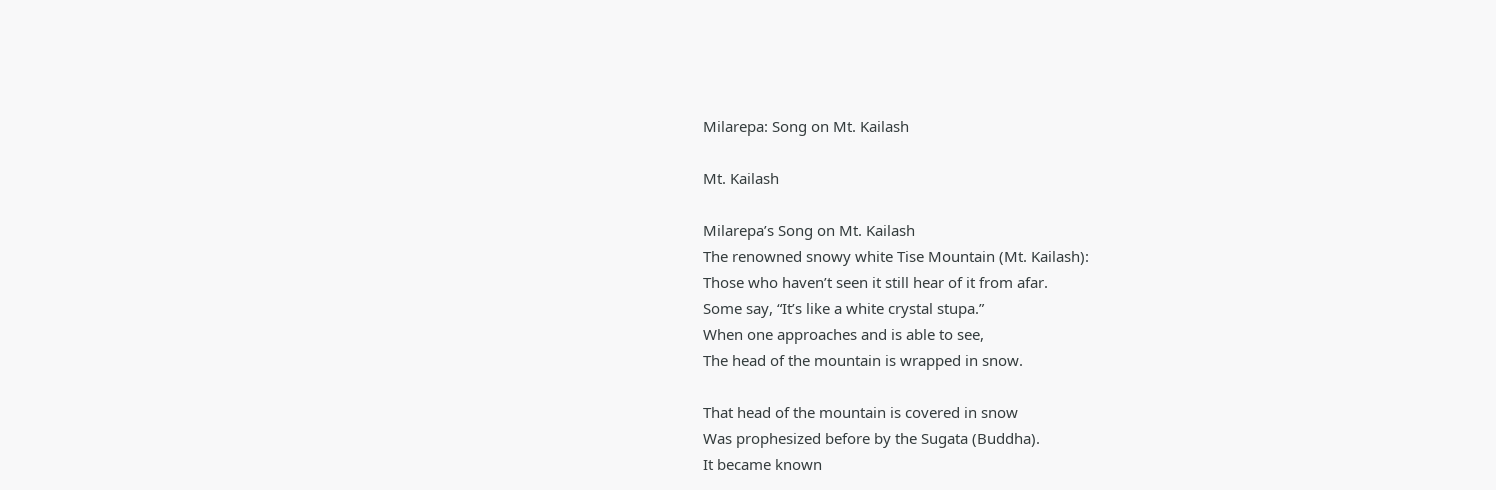Milarepa: Song on Mt. Kailash

Mt. Kailash

Milarepa’s Song on Mt. Kailash
The renowned snowy white Tise Mountain (Mt. Kailash):
Those who haven’t seen it still hear of it from afar.
Some say, “It’s like a white crystal stupa.”
When one approaches and is able to see,
The head of the mountain is wrapped in snow.

That head of the mountain is covered in snow
Was prophesized before by the Sugata (Buddha).
It became known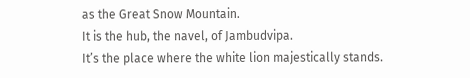as the Great Snow Mountain.
It is the hub, the navel, of Jambudvipa.
It’s the place where the white lion majestically stands.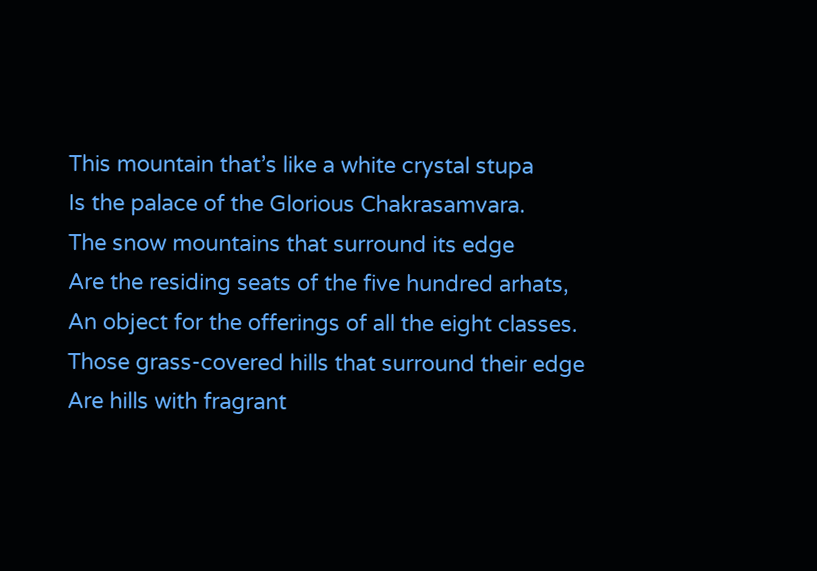This mountain that’s like a white crystal stupa
Is the palace of the Glorious Chakrasamvara.
The snow mountains that surround its edge
Are the residing seats of the five hundred arhats,
An object for the offerings of all the eight classes.
Those grass-covered hills that surround their edge
Are hills with fragrant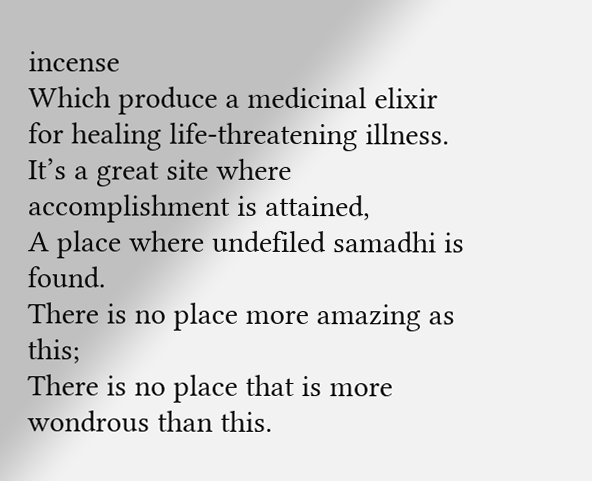incense
Which produce a medicinal elixir for healing life-threatening illness.
It’s a great site where accomplishment is attained,
A place where undefiled samadhi is found.
There is no place more amazing as this;
There is no place that is more wondrous than this.